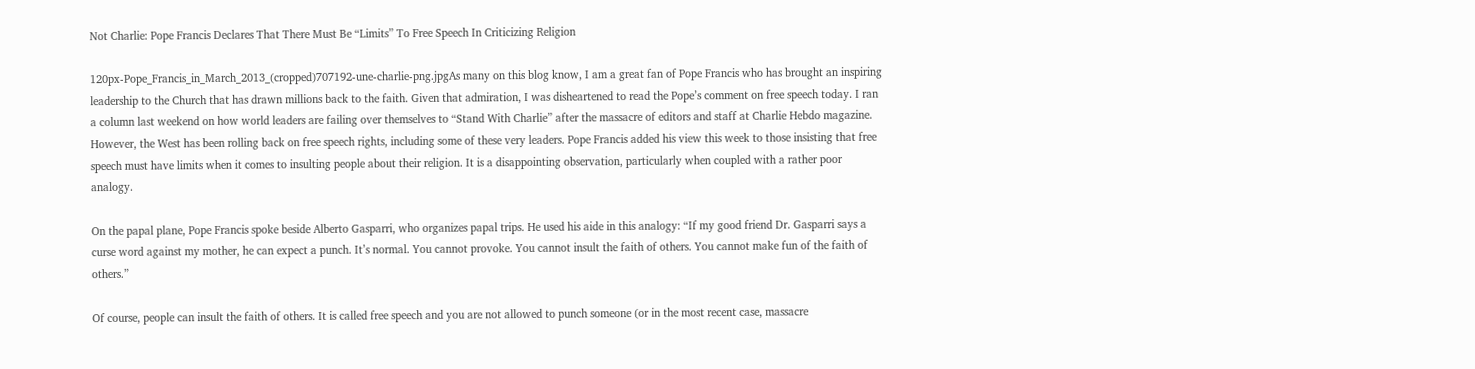Not Charlie: Pope Francis Declares That There Must Be “Limits” To Free Speech In Criticizing Religion

120px-Pope_Francis_in_March_2013_(cropped)707192-une-charlie-png.jpgAs many on this blog know, I am a great fan of Pope Francis who has brought an inspiring leadership to the Church that has drawn millions back to the faith. Given that admiration, I was disheartened to read the Pope’s comment on free speech today. I ran a column last weekend on how world leaders are failing over themselves to “Stand With Charlie” after the massacre of editors and staff at Charlie Hebdo magazine. However, the West has been rolling back on free speech rights, including some of these very leaders. Pope Francis added his view this week to those insisting that free speech must have limits when it comes to insulting people about their religion. It is a disappointing observation, particularly when coupled with a rather poor analogy.

On the papal plane, Pope Francis spoke beside Alberto Gasparri, who organizes papal trips. He used his aide in this analogy: “If my good friend Dr. Gasparri says a curse word against my mother, he can expect a punch. It’s normal. You cannot provoke. You cannot insult the faith of others. You cannot make fun of the faith of others.”

Of course, people can insult the faith of others. It is called free speech and you are not allowed to punch someone (or in the most recent case, massacre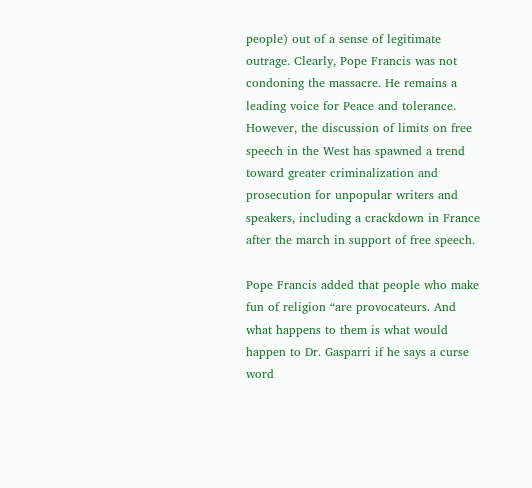people) out of a sense of legitimate outrage. Clearly, Pope Francis was not condoning the massacre. He remains a leading voice for Peace and tolerance. However, the discussion of limits on free speech in the West has spawned a trend toward greater criminalization and prosecution for unpopular writers and speakers, including a crackdown in France after the march in support of free speech.

Pope Francis added that people who make fun of religion “are provocateurs. And what happens to them is what would happen to Dr. Gasparri if he says a curse word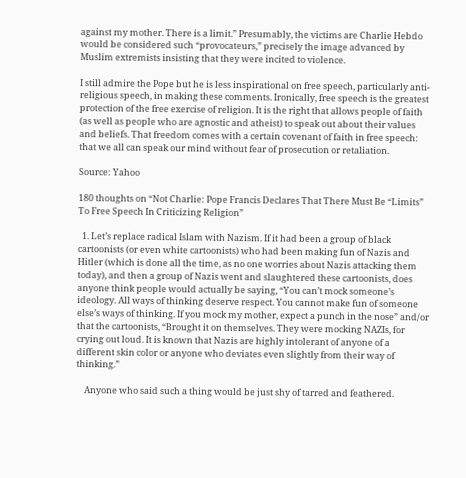against my mother. There is a limit.” Presumably, the victims are Charlie Hebdo would be considered such “provocateurs,” precisely the image advanced by Muslim extremists insisting that they were incited to violence.

I still admire the Pope but he is less inspirational on free speech, particularly anti-religious speech, in making these comments. Ironically, free speech is the greatest protection of the free exercise of religion. It is the right that allows people of faith (as well as people who are agnostic and atheist) to speak out about their values and beliefs. That freedom comes with a certain covenant of faith in free speech: that we all can speak our mind without fear of prosecution or retaliation.

Source: Yahoo

180 thoughts on “Not Charlie: Pope Francis Declares That There Must Be “Limits” To Free Speech In Criticizing Religion”

  1. Let’s replace radical Islam with Nazism. If it had been a group of black cartoonists (or even white cartoonists) who had been making fun of Nazis and Hitler (which is done all the time, as no one worries about Nazis attacking them today), and then a group of Nazis went and slaughtered these cartoonists, does anyone think people would actually be saying, “You can’t mock someone’s ideology. All ways of thinking deserve respect. You cannot make fun of someone else’s ways of thinking. If you mock my mother, expect a punch in the nose” and/or that the cartoonists, “Brought it on themselves. They were mocking NAZIs, for crying out loud. It is known that Nazis are highly intolerant of anyone of a different skin color or anyone who deviates even slightly from their way of thinking.”

    Anyone who said such a thing would be just shy of tarred and feathered.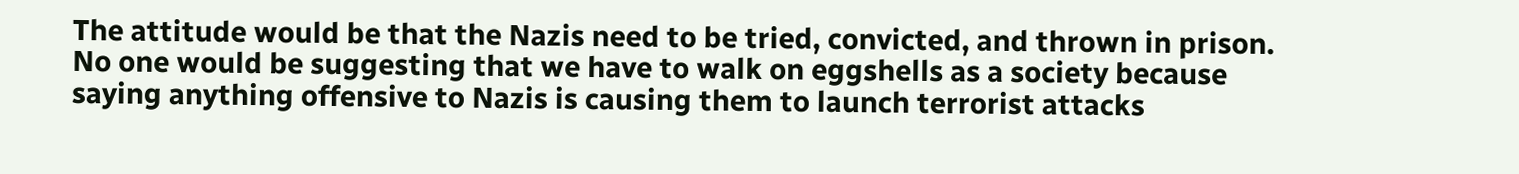The attitude would be that the Nazis need to be tried, convicted, and thrown in prison. No one would be suggesting that we have to walk on eggshells as a society because saying anything offensive to Nazis is causing them to launch terrorist attacks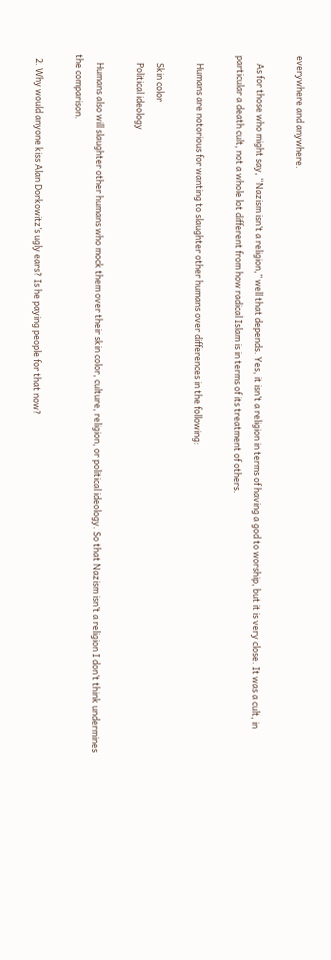everywhere and anywhere.

    As for those who might say, “Nazism isn’t a religion,” well that depends. Yes, it isn’t a religion in terms of having a god to worship, but it is very close. It was a cult, in particular a death cult, not a whole lot different from how radical Islam is in terms of its treatment of others.

    Humans are notorious for wanting to slaughter other humans over differences in the following:

    Skin color
    Political ideology

    Humans also will slaughter other humans who mock them over their skin color, culture, religion, or political ideology. So that Nazism isn’t a religion I don’t think undermines the comparison.

  2. Why would anyone kiss Alan Dorkowitz’s ugly ears? Is he paying people for that now?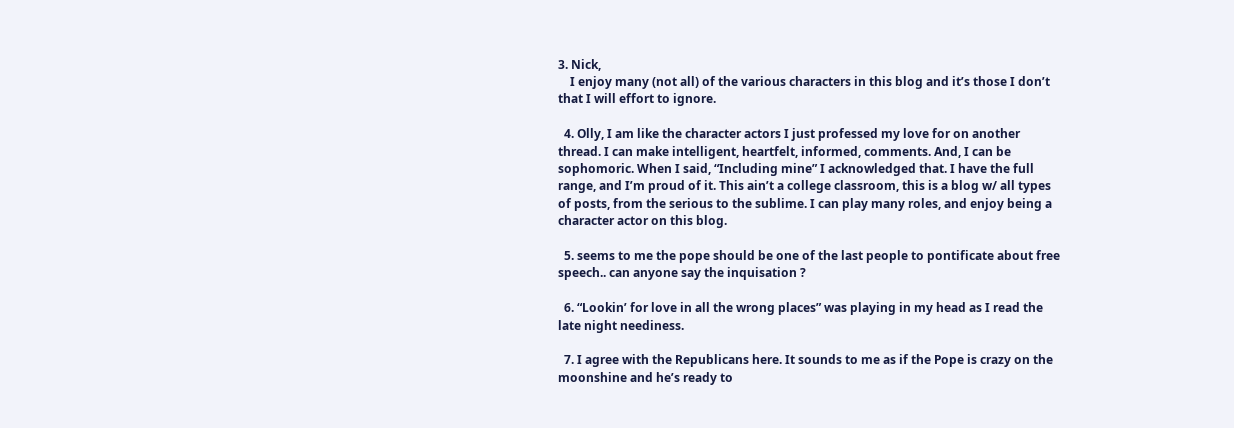3. Nick,
    I enjoy many (not all) of the various characters in this blog and it’s those I don’t that I will effort to ignore.

  4. Olly, I am like the character actors I just professed my love for on another thread. I can make intelligent, heartfelt, informed, comments. And, I can be sophomoric. When I said, “Including mine” I acknowledged that. I have the full range, and I’m proud of it. This ain’t a college classroom, this is a blog w/ all types of posts, from the serious to the sublime. I can play many roles, and enjoy being a character actor on this blog.

  5. seems to me the pope should be one of the last people to pontificate about free speech.. can anyone say the inquisation ?

  6. “Lookin’ for love in all the wrong places” was playing in my head as I read the late night neediness.

  7. I agree with the Republicans here. It sounds to me as if the Pope is crazy on the moonshine and he’s ready to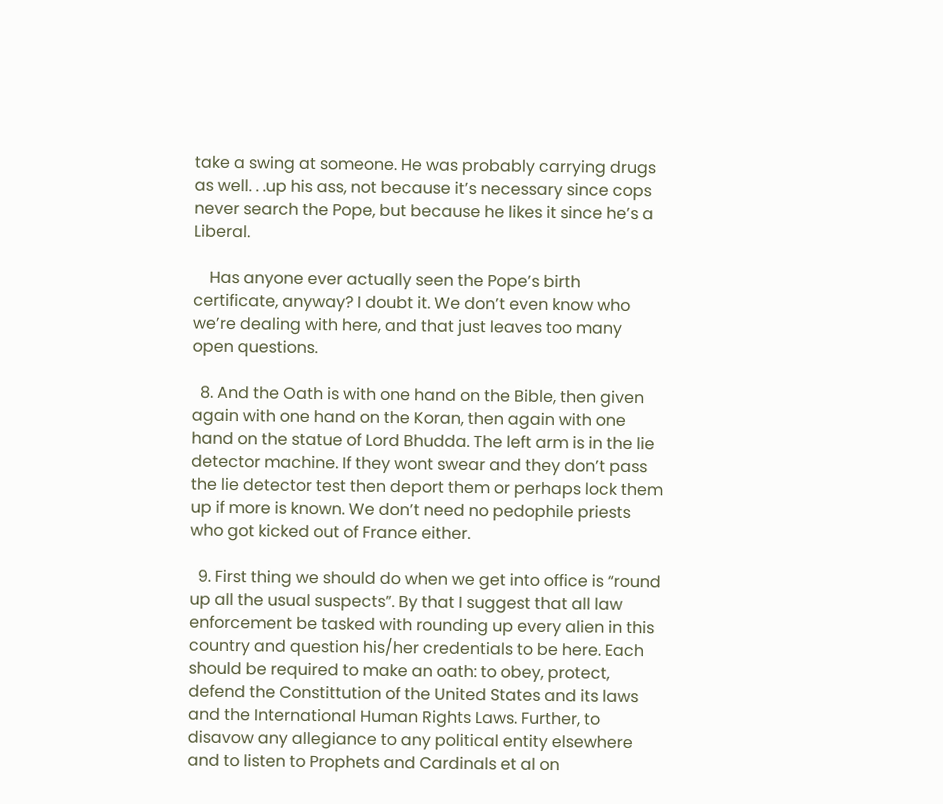take a swing at someone. He was probably carrying drugs as well. . .up his ass, not because it’s necessary since cops never search the Pope, but because he likes it since he’s a Liberal.

    Has anyone ever actually seen the Pope’s birth certificate, anyway? I doubt it. We don’t even know who we’re dealing with here, and that just leaves too many open questions.

  8. And the Oath is with one hand on the Bible, then given again with one hand on the Koran, then again with one hand on the statue of Lord Bhudda. The left arm is in the lie detector machine. If they wont swear and they don’t pass the lie detector test then deport them or perhaps lock them up if more is known. We don’t need no pedophile priests who got kicked out of France either.

  9. First thing we should do when we get into office is “round up all the usual suspects”. By that I suggest that all law enforcement be tasked with rounding up every alien in this country and question his/her credentials to be here. Each should be required to make an oath: to obey, protect, defend the Constittution of the United States and its laws and the International Human Rights Laws. Further, to disavow any allegiance to any political entity elsewhere and to listen to Prophets and Cardinals et al on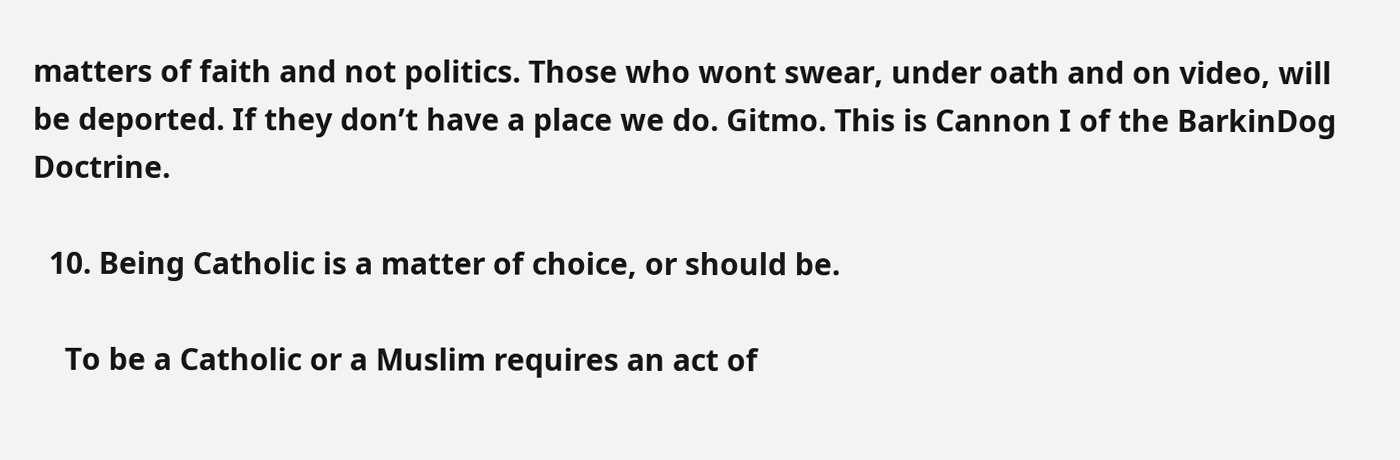matters of faith and not politics. Those who wont swear, under oath and on video, will be deported. If they don’t have a place we do. Gitmo. This is Cannon I of the BarkinDog Doctrine.

  10. Being Catholic is a matter of choice, or should be.

    To be a Catholic or a Muslim requires an act of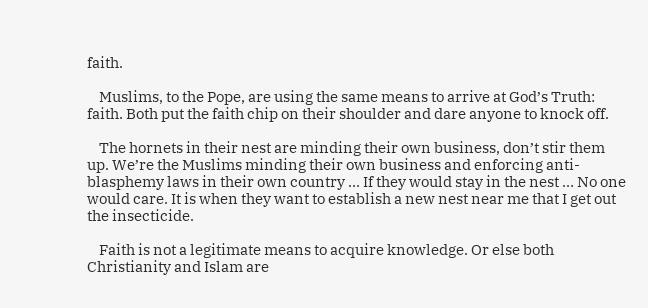faith.

    Muslims, to the Pope, are using the same means to arrive at God’s Truth: faith. Both put the faith chip on their shoulder and dare anyone to knock off.

    The hornets in their nest are minding their own business, don’t stir them up. We’re the Muslims minding their own business and enforcing anti-blasphemy laws in their own country … If they would stay in the nest … No one would care. It is when they want to establish a new nest near me that I get out the insecticide.

    Faith is not a legitimate means to acquire knowledge. Or else both Christianity and Islam are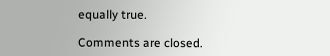equally true.

Comments are closed.